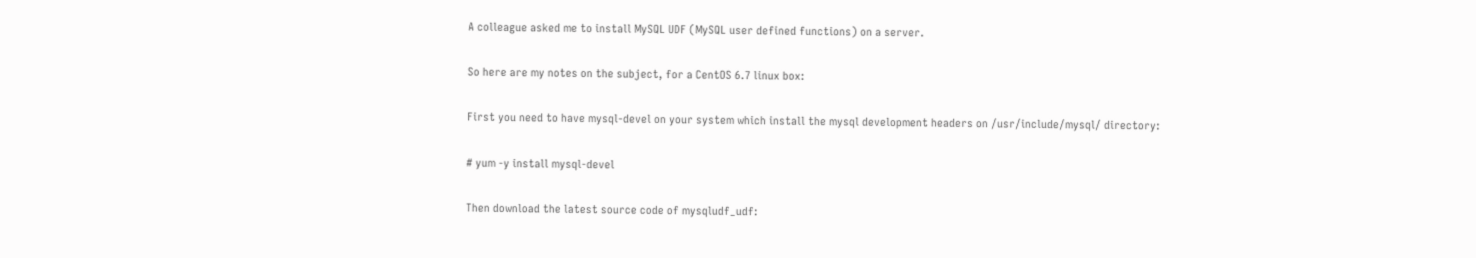A colleague asked me to install MySQL UDF (MySQL user defined functions) on a server.

So here are my notes on the subject, for a CentOS 6.7 linux box:

First you need to have mysql-devel on your system which install the mysql development headers on /usr/include/mysql/ directory:

# yum -y install mysql-devel

Then download the latest source code of mysqludf_udf: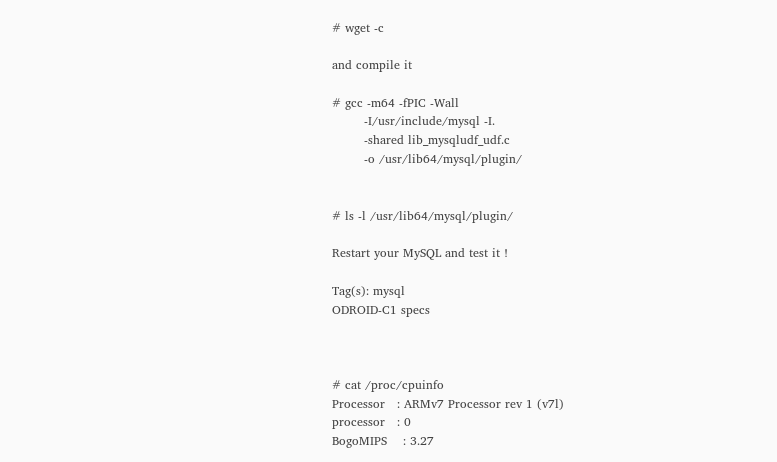# wget -c

and compile it

# gcc -m64 -fPIC -Wall
        -I/usr/include/mysql -I.
        -shared lib_mysqludf_udf.c
        -o /usr/lib64/mysql/plugin/


# ls -l /usr/lib64/mysql/plugin/

Restart your MySQL and test it !

Tag(s): mysql
ODROID-C1 specs



# cat /proc/cpuinfo
Processor   : ARMv7 Processor rev 1 (v7l)
processor   : 0
BogoMIPS    : 3.27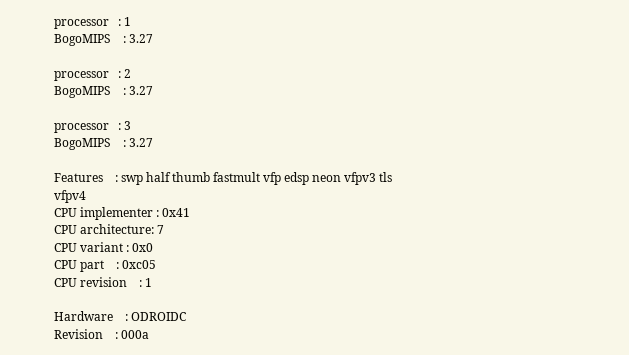processor   : 1
BogoMIPS    : 3.27

processor   : 2
BogoMIPS    : 3.27

processor   : 3
BogoMIPS    : 3.27

Features    : swp half thumb fastmult vfp edsp neon vfpv3 tls vfpv4
CPU implementer : 0x41
CPU architecture: 7
CPU variant : 0x0
CPU part    : 0xc05
CPU revision    : 1

Hardware    : ODROIDC
Revision    : 000a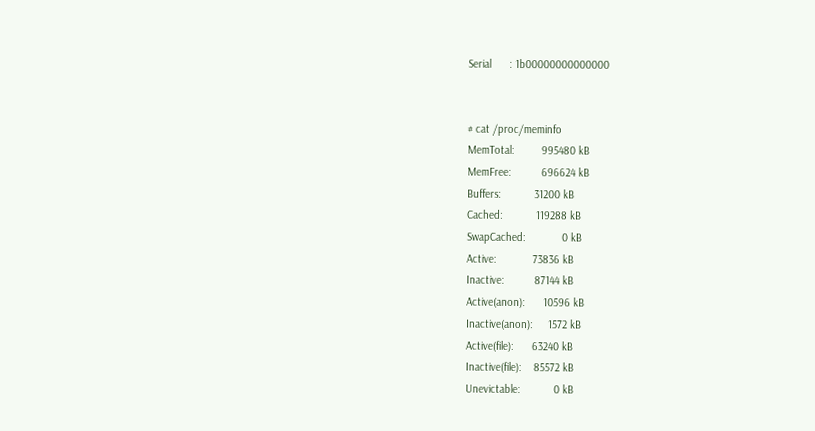Serial      : 1b00000000000000


# cat /proc/meminfo
MemTotal:         995480 kB
MemFree:          696624 kB
Buffers:           31200 kB
Cached:           119288 kB
SwapCached:            0 kB
Active:            73836 kB
Inactive:          87144 kB
Active(anon):      10596 kB
Inactive(anon):     1572 kB
Active(file):      63240 kB
Inactive(file):    85572 kB
Unevictable:           0 kB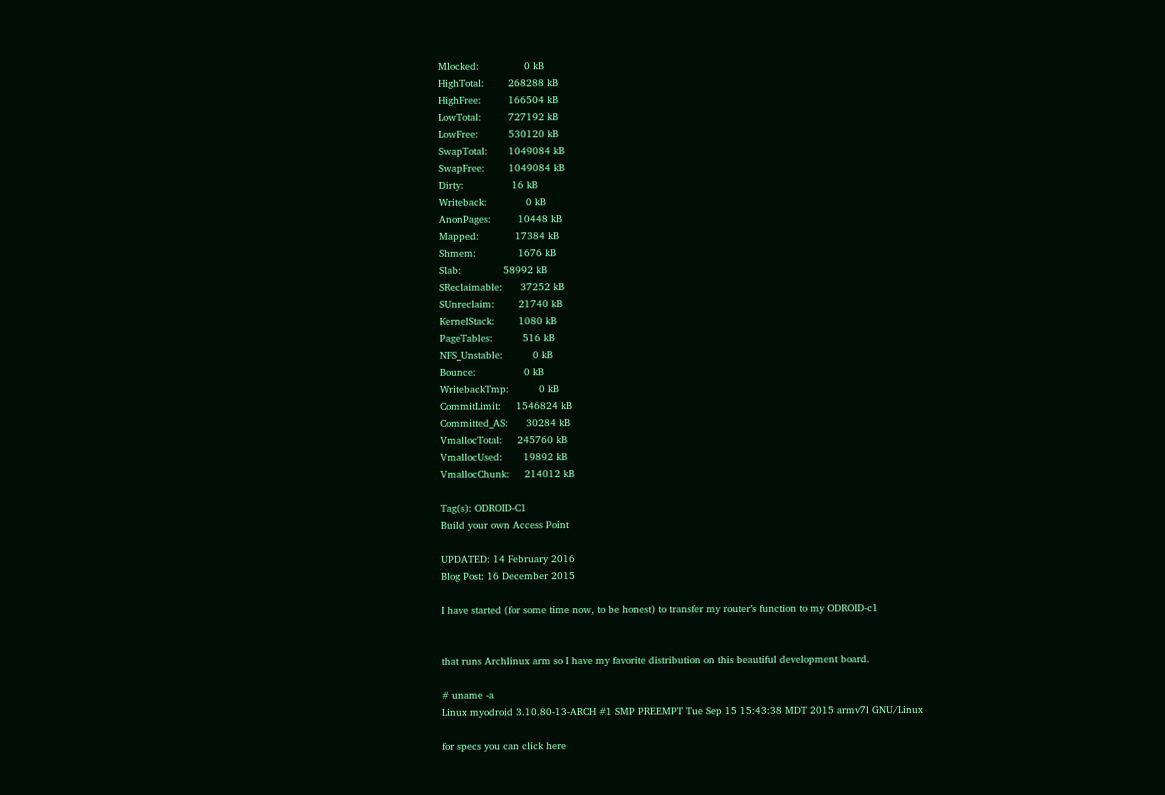Mlocked:               0 kB
HighTotal:        268288 kB
HighFree:         166504 kB
LowTotal:         727192 kB
LowFree:          530120 kB
SwapTotal:       1049084 kB
SwapFree:        1049084 kB
Dirty:                16 kB
Writeback:             0 kB
AnonPages:         10448 kB
Mapped:            17384 kB
Shmem:              1676 kB
Slab:              58992 kB
SReclaimable:      37252 kB
SUnreclaim:        21740 kB
KernelStack:        1080 kB
PageTables:          516 kB
NFS_Unstable:          0 kB
Bounce:                0 kB
WritebackTmp:          0 kB
CommitLimit:     1546824 kB
Committed_AS:      30284 kB
VmallocTotal:     245760 kB
VmallocUsed:       19892 kB
VmallocChunk:     214012 kB

Tag(s): ODROID-C1
Build your own Access Point

UPDATED: 14 February 2016
Blog Post: 16 December 2015

I have started (for some time now, to be honest) to transfer my router’s function to my ODROID-c1


that runs Archlinux arm so I have my favorite distribution on this beautiful development board.

# uname -a
Linux myodroid 3.10.80-13-ARCH #1 SMP PREEMPT Tue Sep 15 15:43:38 MDT 2015 armv7l GNU/Linux

for specs you can click here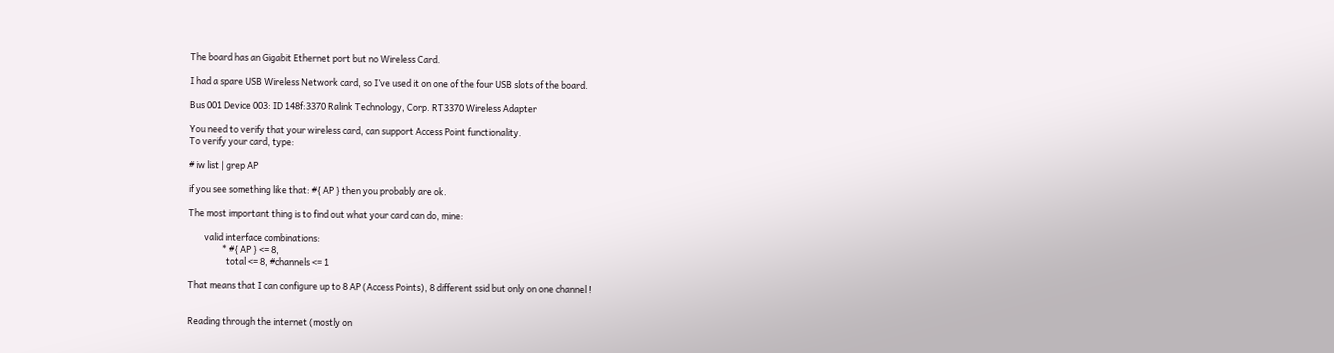The board has an Gigabit Ethernet port but no Wireless Card.

I had a spare USB Wireless Network card, so I’ve used it on one of the four USB slots of the board.

Bus 001 Device 003: ID 148f:3370 Ralink Technology, Corp. RT3370 Wireless Adapter

You need to verify that your wireless card, can support Access Point functionality.
To verify your card, type:

# iw list | grep AP

if you see something like that: #{ AP } then you probably are ok.

The most important thing is to find out what your card can do, mine:

        valid interface combinations:
                 * #{ AP } <= 8,
                   total <= 8, #channels <= 1

That means that I can configure up to 8 AP (Access Points), 8 different ssid but only on one channel !


Reading through the internet (mostly on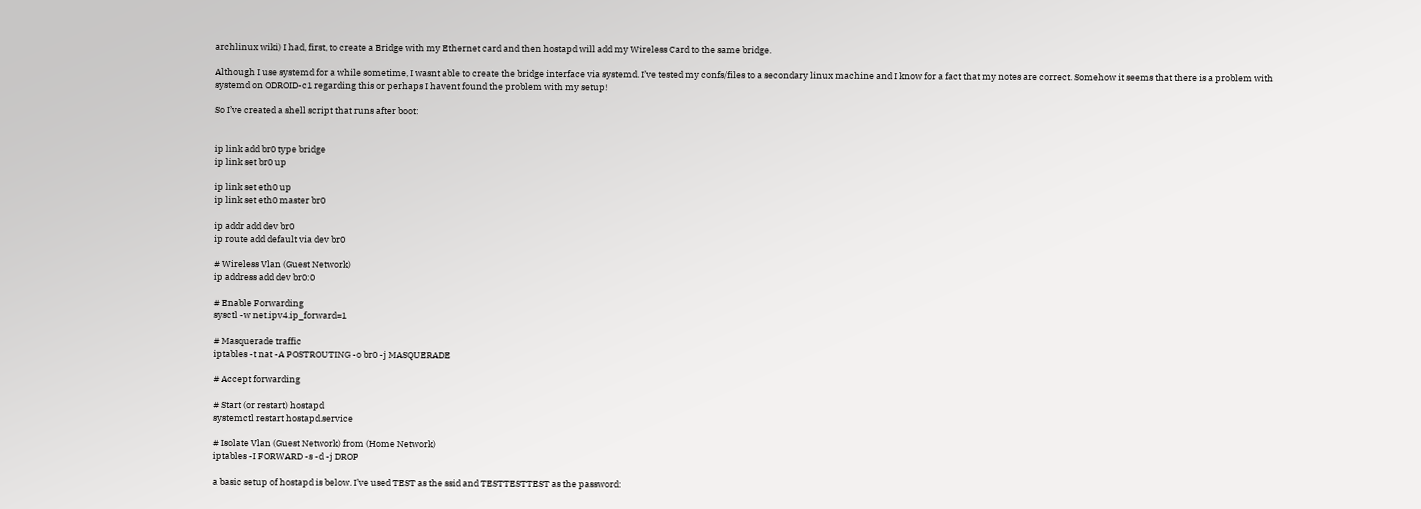archlinux wiki) I had, first, to create a Bridge with my Ethernet card and then hostapd will add my Wireless Card to the same bridge.

Although I use systemd for a while sometime, I wasnt able to create the bridge interface via systemd. I’ve tested my confs/files to a secondary linux machine and I know for a fact that my notes are correct. Somehow it seems that there is a problem with systemd on ODROID-c1 regarding this or perhaps I havent found the problem with my setup!

So I’ve created a shell script that runs after boot:


ip link add br0 type bridge
ip link set br0 up

ip link set eth0 up
ip link set eth0 master br0

ip addr add dev br0
ip route add default via dev br0

# Wireless Vlan (Guest Network)
ip address add dev br0:0

# Enable Forwarding
sysctl -w net.ipv4.ip_forward=1

# Masquerade traffic
iptables -t nat -A POSTROUTING -o br0 -j MASQUERADE

# Accept forwarding

# Start (or restart) hostapd
systemctl restart hostapd.service

# Isolate Vlan (Guest Network) from (Home Network)
iptables -I FORWARD -s -d -j DROP

a basic setup of hostapd is below. I’ve used TEST as the ssid and TESTTESTTEST as the password: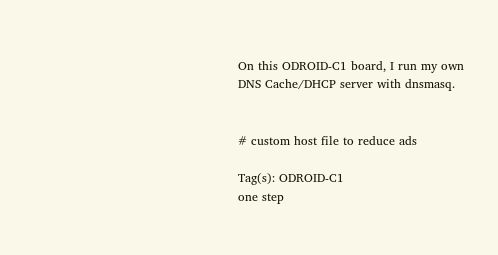On this ODROID-C1 board, I run my own DNS Cache/DHCP server with dnsmasq.


# custom host file to reduce ads

Tag(s): ODROID-C1
one step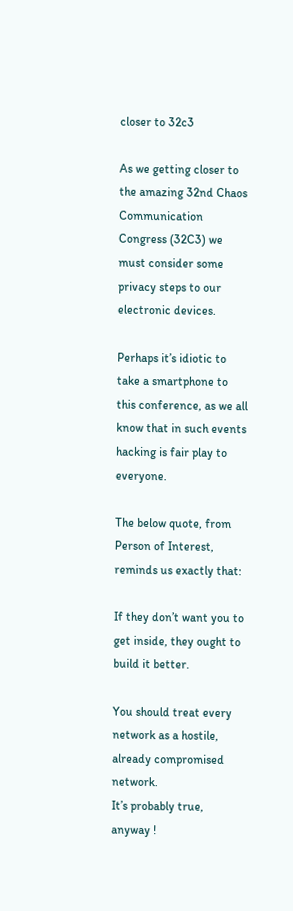closer to 32c3

As we getting closer to the amazing 32nd Chaos Communication Congress (32C3) we must consider some privacy steps to our electronic devices.

Perhaps it’s idiotic to take a smartphone to this conference, as we all know that in such events hacking is fair play to everyone.

The below quote, from Person of Interest, reminds us exactly that:

If they don’t want you to get inside, they ought to build it better.

You should treat every network as a hostile, already compromised network.
It’s probably true, anyway !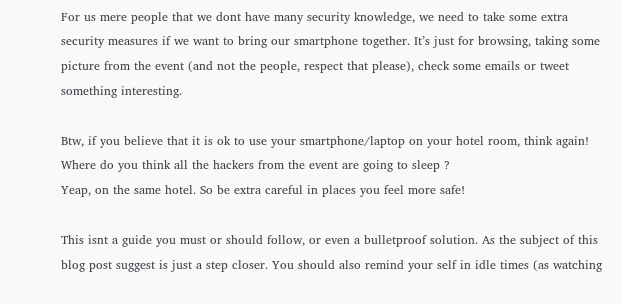For us mere people that we dont have many security knowledge, we need to take some extra security measures if we want to bring our smartphone together. It’s just for browsing, taking some picture from the event (and not the people, respect that please), check some emails or tweet something interesting.

Btw, if you believe that it is ok to use your smartphone/laptop on your hotel room, think again!
Where do you think all the hackers from the event are going to sleep ?
Yeap, on the same hotel. So be extra careful in places you feel more safe!

This isnt a guide you must or should follow, or even a bulletproof solution. As the subject of this blog post suggest is just a step closer. You should also remind your self in idle times (as watching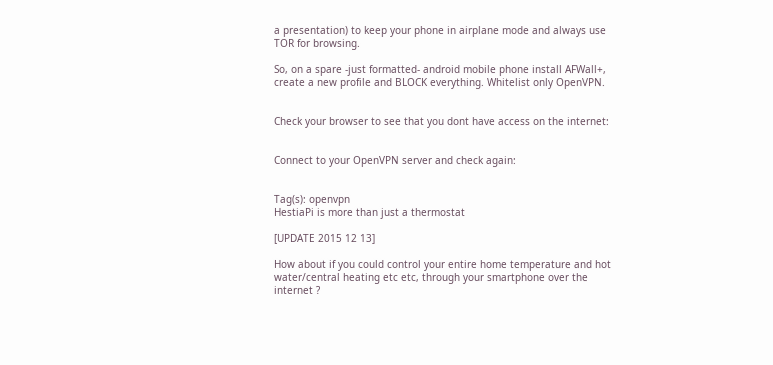a presentation) to keep your phone in airplane mode and always use TOR for browsing.

So, on a spare -just formatted- android mobile phone install AFWall+, create a new profile and BLOCK everything. Whitelist only OpenVPN.


Check your browser to see that you dont have access on the internet:


Connect to your OpenVPN server and check again:


Tag(s): openvpn
HestiaPi is more than just a thermostat

[UPDATE 2015 12 13]

How about if you could control your entire home temperature and hot water/central heating etc etc, through your smartphone over the internet ?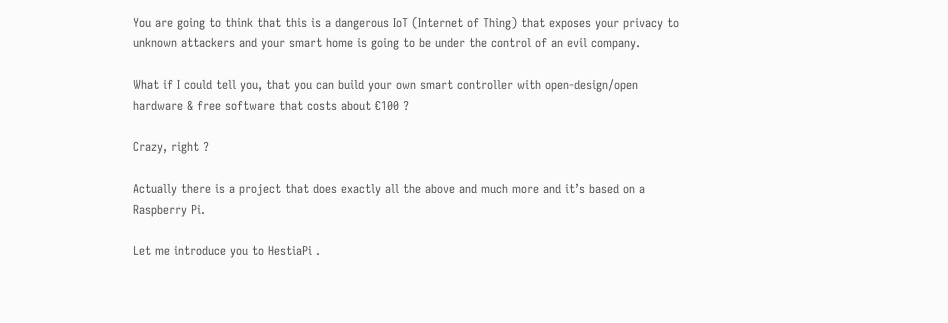You are going to think that this is a dangerous IoT (Internet of Thing) that exposes your privacy to unknown attackers and your smart home is going to be under the control of an evil company.

What if I could tell you, that you can build your own smart controller with open-design/open hardware & free software that costs about €100 ?

Crazy, right ?

Actually there is a project that does exactly all the above and much more and it’s based on a Raspberry Pi.

Let me introduce you to HestiaPi .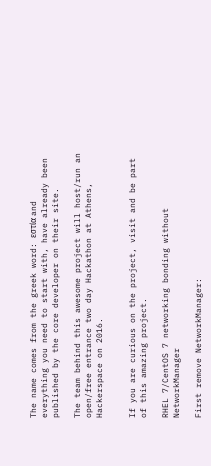The name comes from the greek word: εστία and everything you need to start with, have already been published by the core developer on their site.

The team behind this awesome project will host/run an open/free entrance two day Hackathon at Athens, Hackerspace on 2016.


If you are curious on the project, visit and be part of this amazing project.

RHEL 7/CentOS 7 networking bonding without NetworkManager

First remove NetworkManager: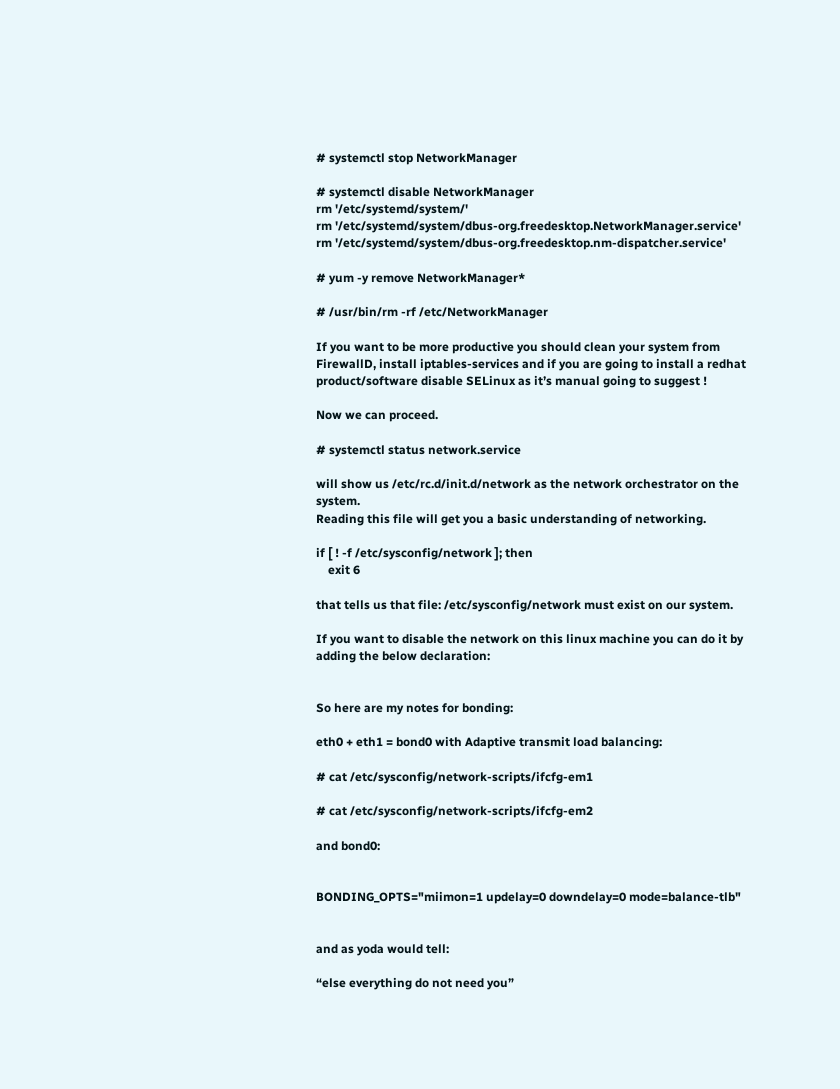# systemctl stop NetworkManager

# systemctl disable NetworkManager
rm '/etc/systemd/system/'
rm '/etc/systemd/system/dbus-org.freedesktop.NetworkManager.service'
rm '/etc/systemd/system/dbus-org.freedesktop.nm-dispatcher.service'

# yum -y remove NetworkManager*

# /usr/bin/rm -rf /etc/NetworkManager

If you want to be more productive you should clean your system from FirewallD, install iptables-services and if you are going to install a redhat product/software disable SELinux as it’s manual going to suggest !

Now we can proceed.

# systemctl status network.service

will show us /etc/rc.d/init.d/network as the network orchestrator on the system.
Reading this file will get you a basic understanding of networking.

if [ ! -f /etc/sysconfig/network ]; then
    exit 6

that tells us that file: /etc/sysconfig/network must exist on our system.

If you want to disable the network on this linux machine you can do it by adding the below declaration:


So here are my notes for bonding:

eth0 + eth1 = bond0 with Adaptive transmit load balancing:

# cat /etc/sysconfig/network-scripts/ifcfg-em1

# cat /etc/sysconfig/network-scripts/ifcfg-em2

and bond0:


BONDING_OPTS="miimon=1 updelay=0 downdelay=0 mode=balance-tlb"


and as yoda would tell:

“else everything do not need you”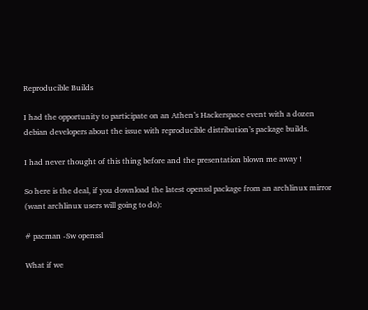Reproducible Builds

I had the opportunity to participate on an Athen’s Hackerspace event with a dozen debian developers about the issue with reproducible distribution’s package builds.

I had never thought of this thing before and the presentation blown me away !

So here is the deal, if you download the latest openssl package from an archlinux mirror (want archlinux users will going to do):

# pacman -Sw openssl

What if we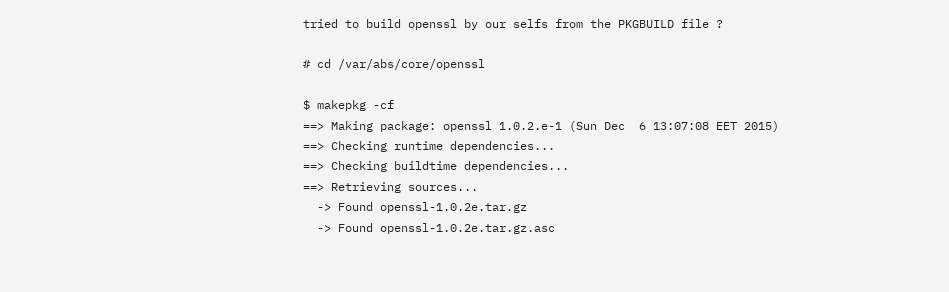tried to build openssl by our selfs from the PKGBUILD file ?

# cd /var/abs/core/openssl

$ makepkg -cf
==> Making package: openssl 1.0.2.e-1 (Sun Dec  6 13:07:08 EET 2015)
==> Checking runtime dependencies...
==> Checking buildtime dependencies...
==> Retrieving sources...
  -> Found openssl-1.0.2e.tar.gz
  -> Found openssl-1.0.2e.tar.gz.asc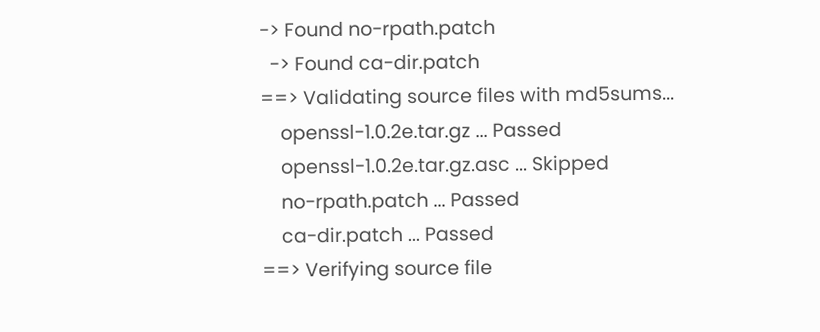-> Found no-rpath.patch
  -> Found ca-dir.patch
==> Validating source files with md5sums...
    openssl-1.0.2e.tar.gz ... Passed
    openssl-1.0.2e.tar.gz.asc ... Skipped
    no-rpath.patch ... Passed
    ca-dir.patch ... Passed
==> Verifying source file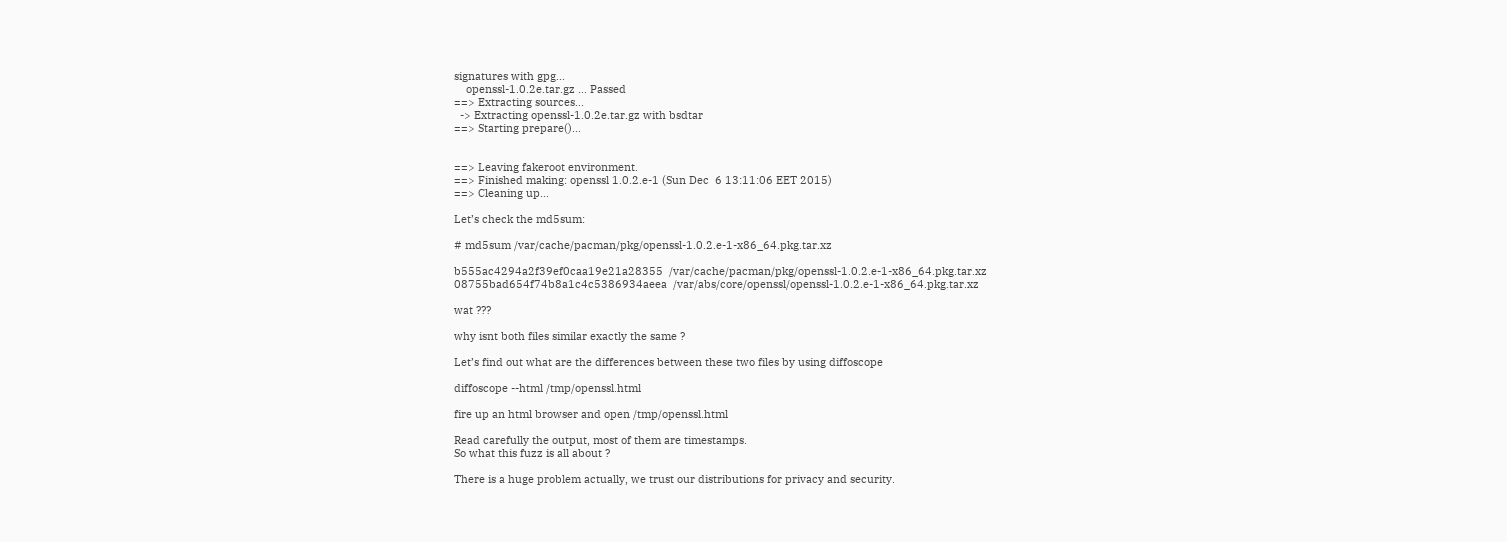signatures with gpg...
    openssl-1.0.2e.tar.gz ... Passed
==> Extracting sources...
  -> Extracting openssl-1.0.2e.tar.gz with bsdtar
==> Starting prepare()...


==> Leaving fakeroot environment.
==> Finished making: openssl 1.0.2.e-1 (Sun Dec  6 13:11:06 EET 2015)
==> Cleaning up...

Let’s check the md5sum:

# md5sum /var/cache/pacman/pkg/openssl-1.0.2.e-1-x86_64.pkg.tar.xz

b555ac4294a2f39ef0caa19e21a28355  /var/cache/pacman/pkg/openssl-1.0.2.e-1-x86_64.pkg.tar.xz
08755bad654f74b8a1c4c5386934aeea  /var/abs/core/openssl/openssl-1.0.2.e-1-x86_64.pkg.tar.xz

wat ???

why isnt both files similar exactly the same ?

Let’s find out what are the differences between these two files by using diffoscope

diffoscope --html /tmp/openssl.html

fire up an html browser and open /tmp/openssl.html

Read carefully the output, most of them are timestamps.
So what this fuzz is all about ?

There is a huge problem actually, we trust our distributions for privacy and security.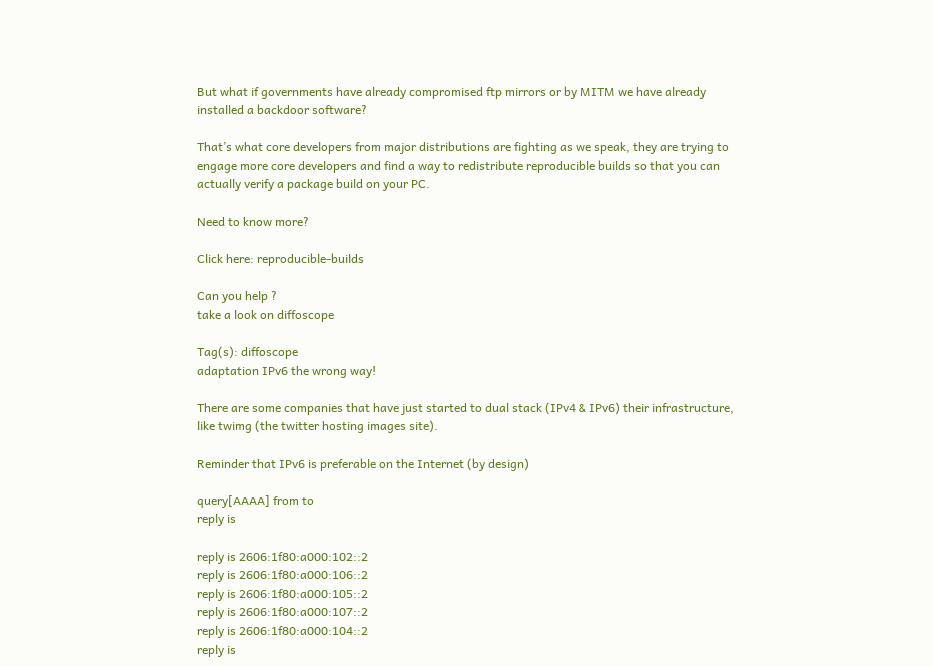But what if governments have already compromised ftp mirrors or by MITM we have already installed a backdoor software?

That’s what core developers from major distributions are fighting as we speak, they are trying to engage more core developers and find a way to redistribute reproducible builds so that you can actually verify a package build on your PC.

Need to know more?

Click here: reproducible-builds

Can you help ?
take a look on diffoscope

Tag(s): diffoscope
adaptation IPv6 the wrong way!

There are some companies that have just started to dual stack (IPv4 & IPv6) their infrastructure, like twimg (the twitter hosting images site).

Reminder that IPv6 is preferable on the Internet (by design)

query[AAAA] from to
reply is

reply is 2606:1f80:a000:102::2
reply is 2606:1f80:a000:106::2
reply is 2606:1f80:a000:105::2
reply is 2606:1f80:a000:107::2
reply is 2606:1f80:a000:104::2
reply is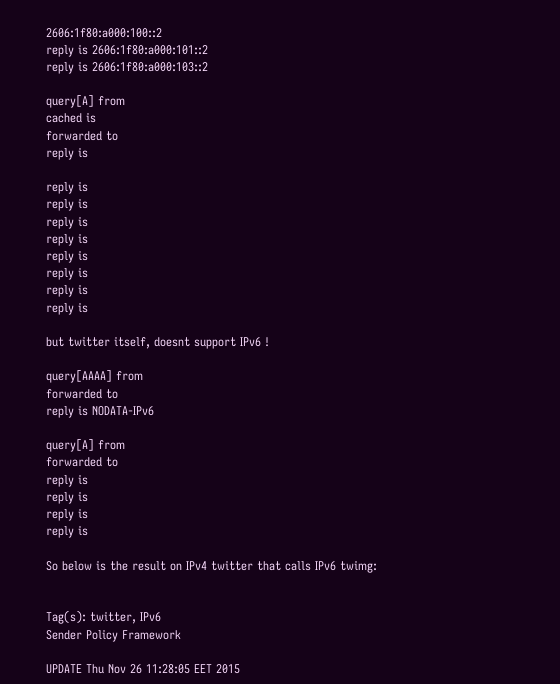2606:1f80:a000:100::2
reply is 2606:1f80:a000:101::2
reply is 2606:1f80:a000:103::2

query[A] from
cached is
forwarded to
reply is

reply is
reply is
reply is
reply is
reply is
reply is
reply is
reply is

but twitter itself, doesnt support IPv6 !

query[AAAA] from
forwarded to
reply is NODATA-IPv6

query[A] from
forwarded to
reply is
reply is
reply is
reply is

So below is the result on IPv4 twitter that calls IPv6 twimg:


Tag(s): twitter, IPv6
Sender Policy Framework

UPDATE Thu Nov 26 11:28:05 EET 2015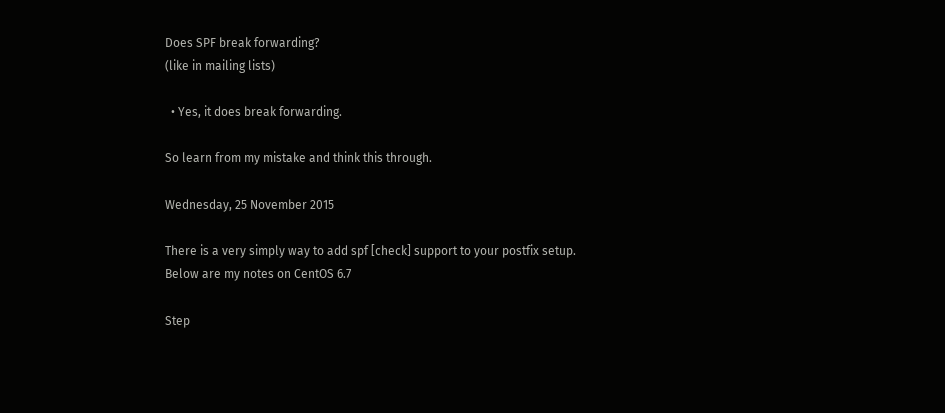Does SPF break forwarding?
(like in mailing lists)

  • Yes, it does break forwarding.

So learn from my mistake and think this through.

Wednesday, 25 November 2015

There is a very simply way to add spf [check] support to your postfix setup.
Below are my notes on CentOS 6.7

Step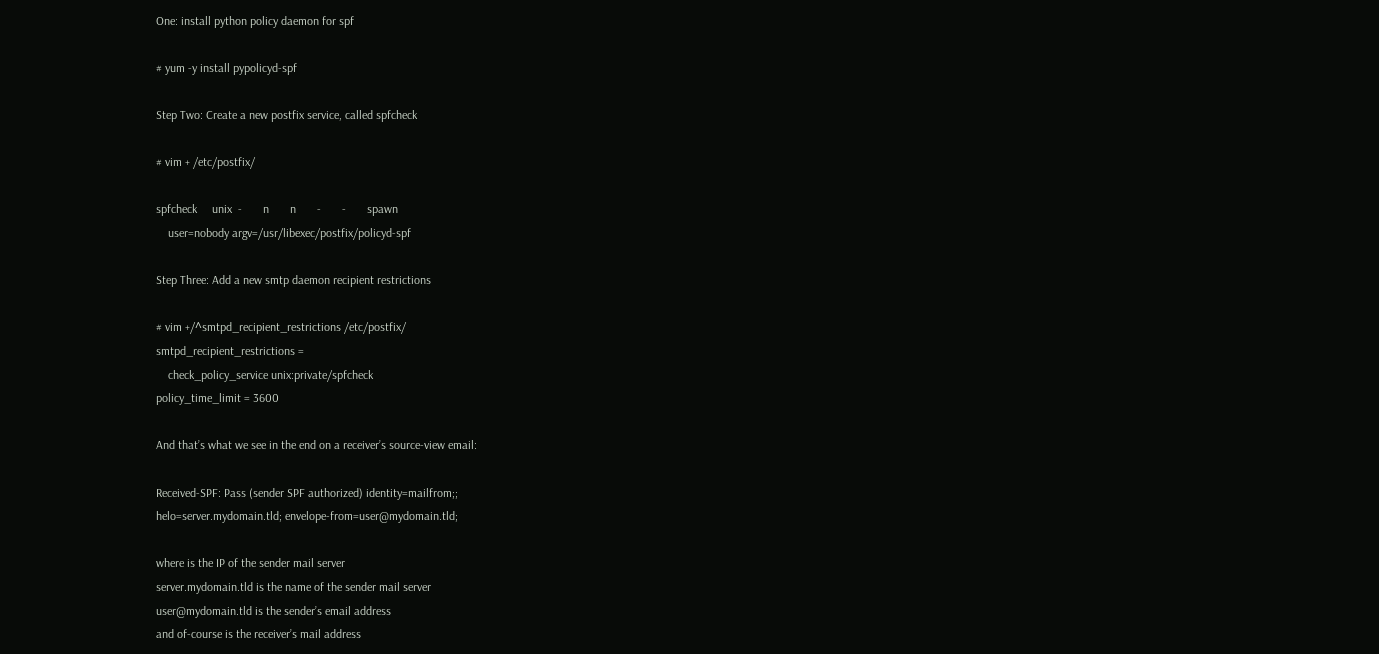One: install python policy daemon for spf

# yum -y install pypolicyd-spf

Step Two: Create a new postfix service, called spfcheck

# vim + /etc/postfix/

spfcheck     unix  -       n       n       -       -       spawn
    user=nobody argv=/usr/libexec/postfix/policyd-spf

Step Three: Add a new smtp daemon recipient restrictions

# vim +/^smtpd_recipient_restrictions /etc/postfix/
smtpd_recipient_restrictions =
    check_policy_service unix:private/spfcheck
policy_time_limit = 3600

And that’s what we see in the end on a receiver’s source-view email:

Received-SPF: Pass (sender SPF authorized) identity=mailfrom;;
helo=server.mydomain.tld; envelope-from=user@mydomain.tld;

where is the IP of the sender mail server
server.mydomain.tld is the name of the sender mail server
user@mydomain.tld is the sender’s email address
and of-course is the receiver’s mail address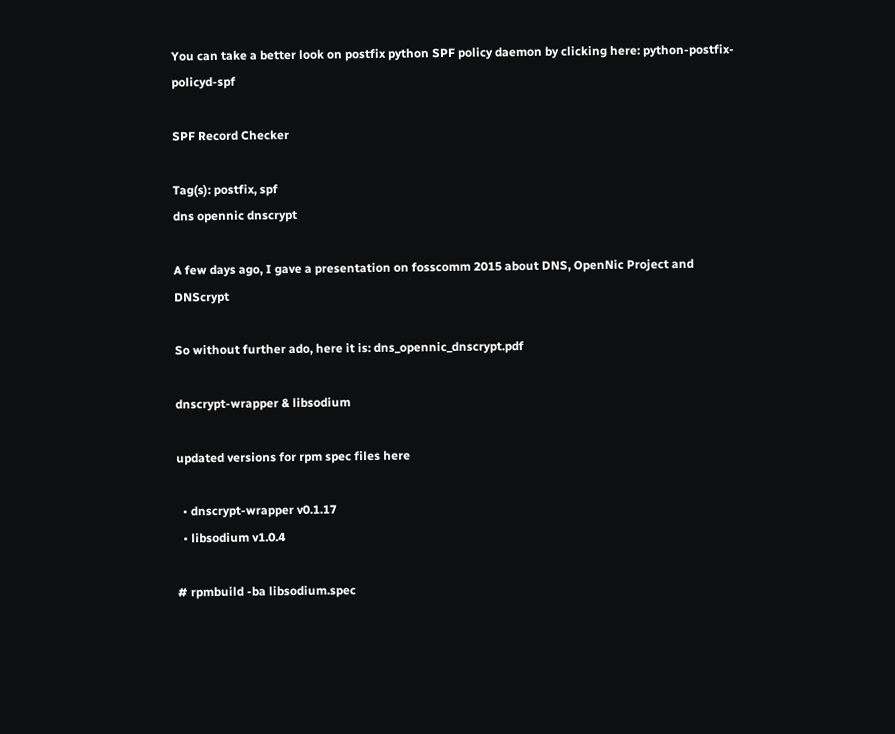You can take a better look on postfix python SPF policy daemon by clicking here: python-postfix-policyd-spf

SPF Record Checker

Tag(s): postfix, spf
dns opennic dnscrypt

A few days ago, I gave a presentation on fosscomm 2015 about DNS, OpenNic Project and DNScrypt

So without further ado, here it is: dns_opennic_dnscrypt.pdf

dnscrypt-wrapper & libsodium

updated versions for rpm spec files here

  • dnscrypt-wrapper v0.1.17
  • libsodium v1.0.4

# rpmbuild -ba libsodium.spec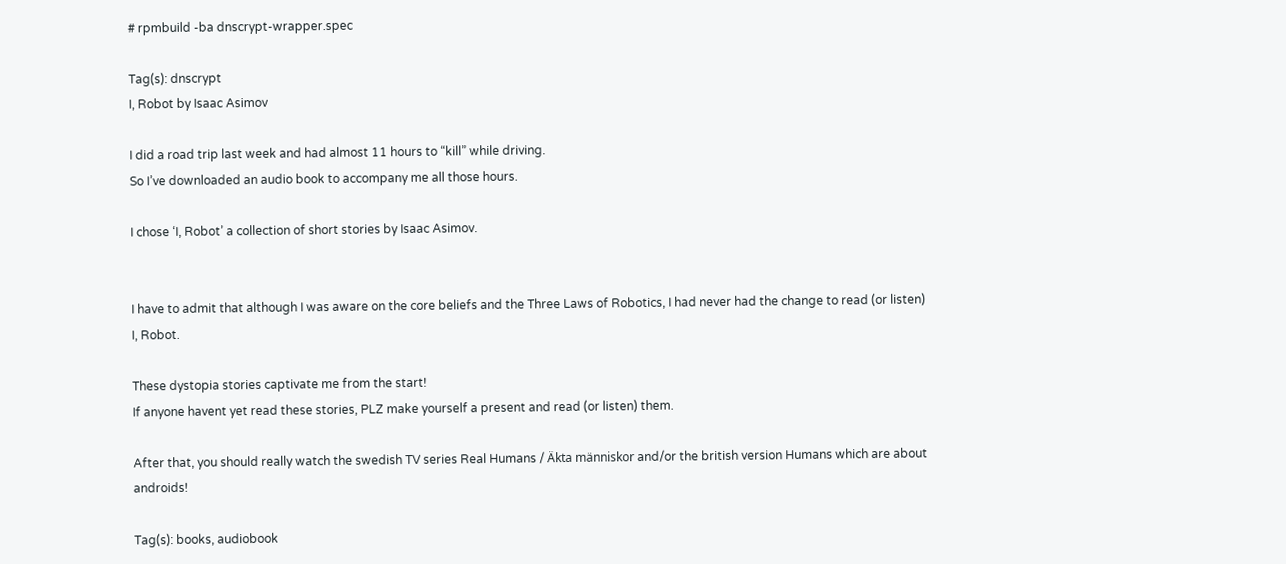# rpmbuild -ba dnscrypt-wrapper.spec

Tag(s): dnscrypt
I, Robot by Isaac Asimov

I did a road trip last week and had almost 11 hours to “kill” while driving.
So I’ve downloaded an audio book to accompany me all those hours.

I chose ‘I, Robot’ a collection of short stories by Isaac Asimov.


I have to admit that although I was aware on the core beliefs and the Three Laws of Robotics, I had never had the change to read (or listen) I, Robot.

These dystopia stories captivate me from the start!
If anyone havent yet read these stories, PLZ make yourself a present and read (or listen) them.

After that, you should really watch the swedish TV series Real Humans / Äkta människor and/or the british version Humans which are about androids!

Tag(s): books, audiobook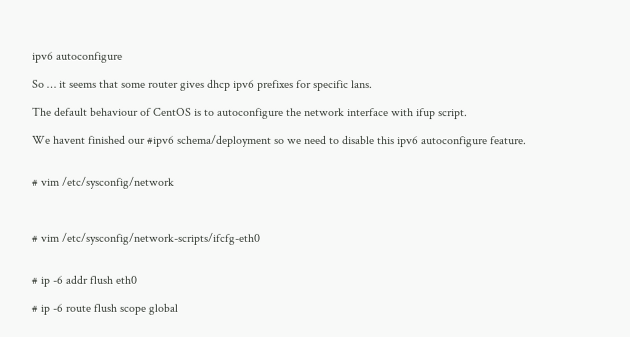ipv6 autoconfigure

So … it seems that some router gives dhcp ipv6 prefixes for specific lans.

The default behaviour of CentOS is to autoconfigure the network interface with ifup script.

We havent finished our #ipv6 schema/deployment so we need to disable this ipv6 autoconfigure feature.


# vim /etc/sysconfig/network



# vim /etc/sysconfig/network-scripts/ifcfg-eth0


# ip -6 addr flush eth0

# ip -6 route flush scope global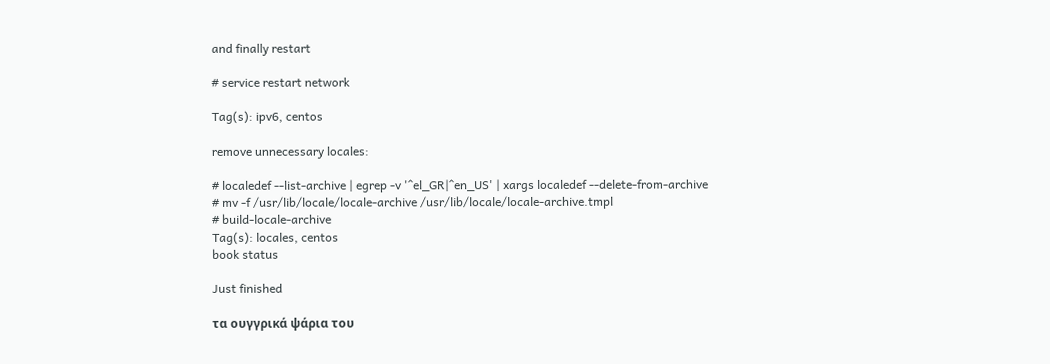and finally restart

# service restart network

Tag(s): ipv6, centos

remove unnecessary locales:

# localedef --list-archive | egrep -v '^el_GR|^en_US' | xargs localedef --delete-from-archive
# mv -f /usr/lib/locale/locale-archive /usr/lib/locale/locale-archive.tmpl
# build-locale-archive
Tag(s): locales, centos
book status

Just finished

τα ουγγρικά ψάρια του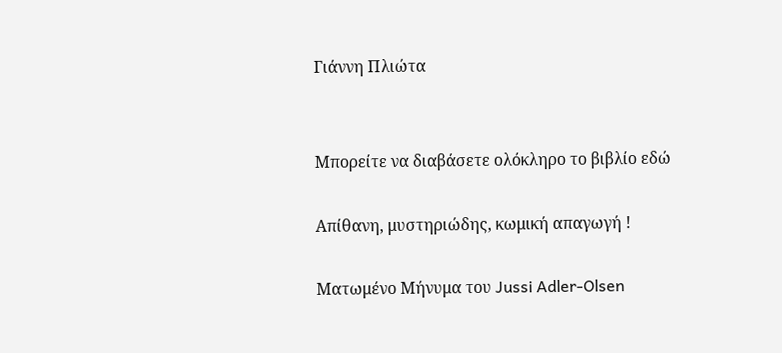Γιάννη Πλιώτα


Μπορείτε να διαβάσετε ολόκληρο το βιβλίο εδώ

Απίθανη, μυστηριώδης, κωμική απαγωγή !

Ματωμένο Μήνυμα του Jussi Adler-Olsen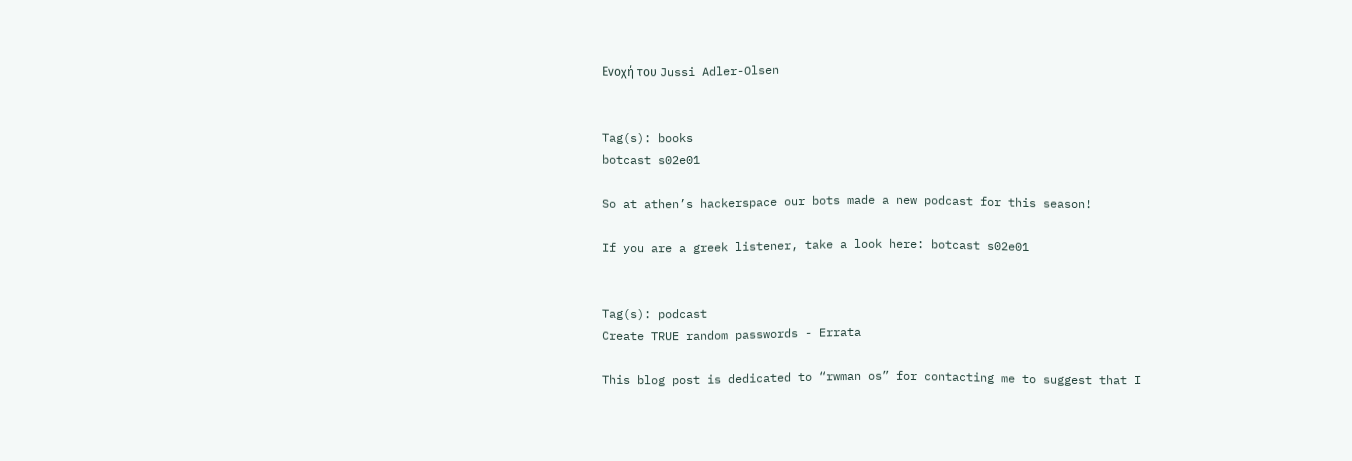Ενοχή του Jussi Adler-Olsen


Tag(s): books
botcast s02e01

So at athen’s hackerspace our bots made a new podcast for this season!

If you are a greek listener, take a look here: botcast s02e01


Tag(s): podcast
Create TRUE random passwords - Errata

This blog post is dedicated to “rwman os” for contacting me to suggest that I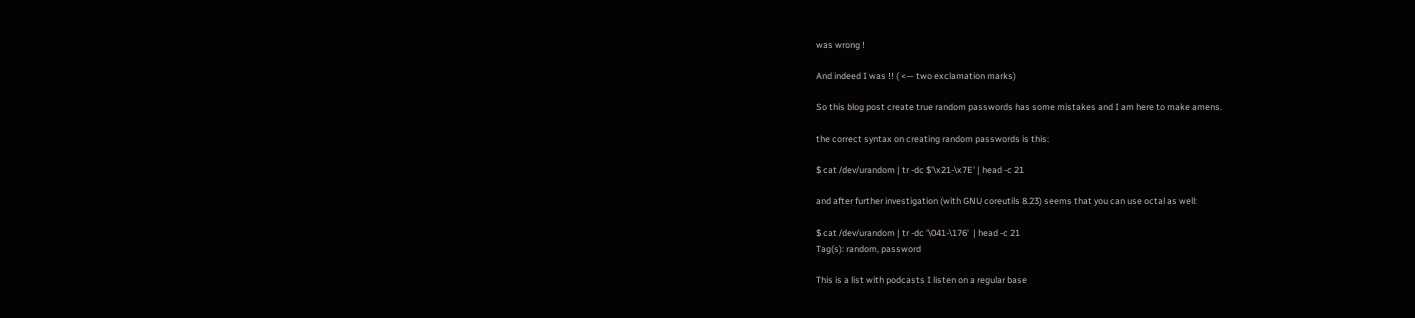was wrong !

And indeed I was !! ( <— two exclamation marks)

So this blog post create true random passwords has some mistakes and I am here to make amens.

the correct syntax on creating random passwords is this:

$ cat /dev/urandom | tr -dc $'\x21-\x7E' | head -c 21

and after further investigation (with GNU coreutils 8.23) seems that you can use octal as well:

$ cat /dev/urandom | tr -dc '\041-\176'  | head -c 21
Tag(s): random, password

This is a list with podcasts I listen on a regular base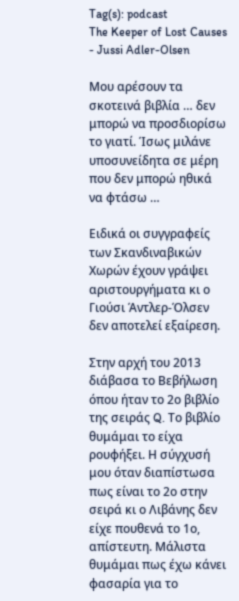Tag(s): podcast
The Keeper of Lost Causes - Jussi Adler-Olsen

Μου αρέσουν τα σκοτεινά βιβλία … δεν μπορώ να προσδιορίσω το γιατί. Ίσως μιλάνε υποσυνείδητα σε μέρη που δεν μπορώ ηθικά να φτάσω …

Ειδικά οι συγγραφείς των Σκανδιναβικών Χωρών έχουν γράψει αριστουργήματα κι ο Γιούσι Άντλερ-Όλσεν δεν αποτελεί εξαίρεση.

Στην αρχή του 2013 διάβασα το Βεβήλωση όπου ήταν το 2ο βιβλίο της σειράς Q. Το βιβλίο θυμάμαι το είχα ρουφήξει. Η σύγχυσή μου όταν διαπίστωσα πως είναι το 2ο στην σειρά κι ο Λιβάνης δεν είχε πουθενά το 1ο, απίστευτη. Μάλιστα θυμάμαι πως έχω κάνει φασαρία για το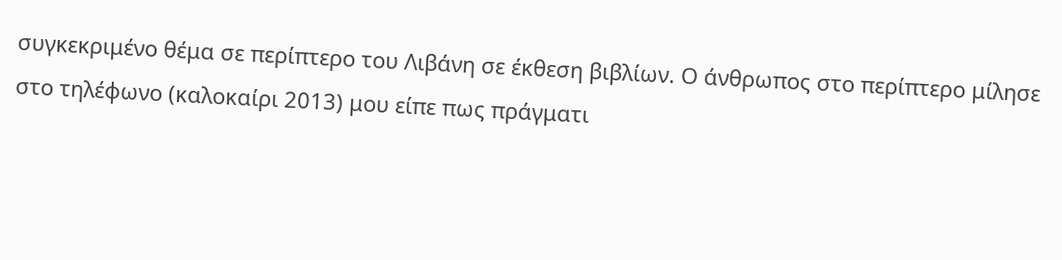συγκεκριμένο θέμα σε περίπτερο του Λιβάνη σε έκθεση βιβλίων. Ο άνθρωπος στο περίπτερο μίλησε στο τηλέφωνο (καλοκαίρι 2013) μου είπε πως πράγματι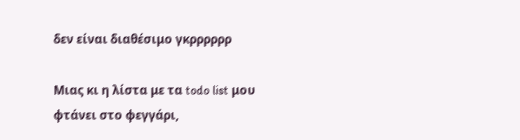δεν είναι διαθέσιμο γκρρρρρρ

Μιας κι η λίστα με τα todo list μου φτάνει στο φεγγάρι,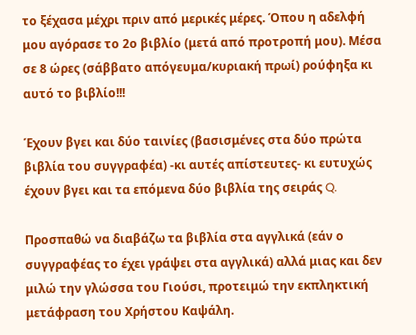το ξέχασα μέχρι πριν από μερικές μέρες. Όπου η αδελφή μου αγόρασε το 2ο βιβλίο (μετά από προτροπή μου). Μέσα σε 8 ώρες (σάββατο απόγευμα/κυριακή πρωί) ρούφηξα κι αυτό το βιβλίο!!!

Έχουν βγει και δύο ταινίες (βασισμένες στα δύο πρώτα βιβλία του συγγραφέα) -κι αυτές απίστευτες- κι ευτυχώς έχουν βγει και τα επόμενα δύο βιβλία της σειράς Q.

Προσπαθώ να διαβάζω τα βιβλία στα αγγλικά (εάν ο συγγραφέας το έχει γράψει στα αγγλικά) αλλά μιας και δεν μιλώ την γλώσσα του Γιούσι, προτειμώ την εκπληκτική μετάφραση του Χρήστου Καψάλη.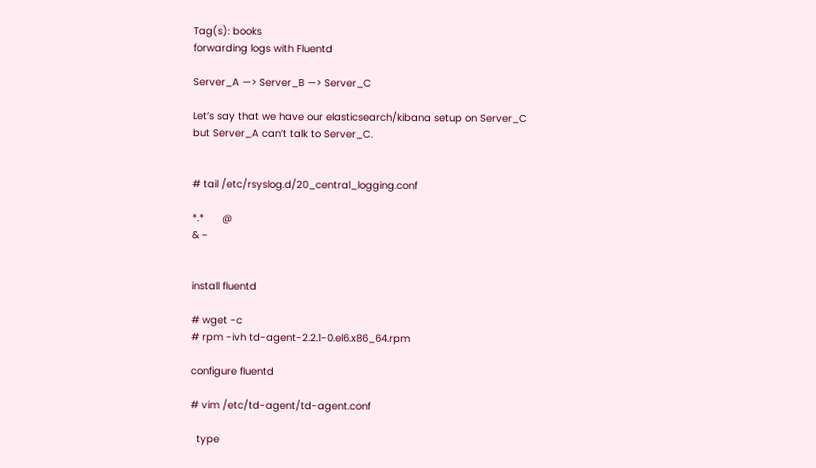Tag(s): books
forwarding logs with Fluentd

Server_A —> Server_B —> Server_C

Let’s say that we have our elasticsearch/kibana setup on Server_C
but Server_A can’t talk to Server_C.


# tail /etc/rsyslog.d/20_central_logging.conf

*.*      @
& ~


install fluentd

# wget -c
# rpm -ivh td-agent-2.2.1-0.el6.x86_64.rpm

configure fluentd

# vim /etc/td-agent/td-agent.conf

  type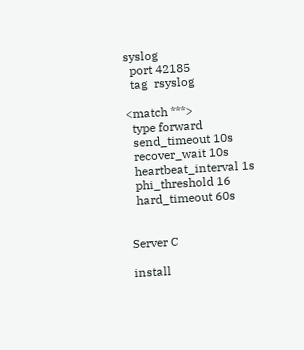syslog
  port 42185
  tag  rsyslog

<match ***>
  type forward
  send_timeout 10s
  recover_wait 10s
  heartbeat_interval 1s
  phi_threshold 16
  hard_timeout 60s


Server C

install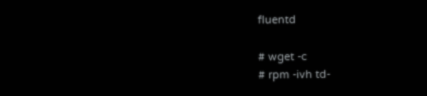fluentd

# wget -c
# rpm -ivh td-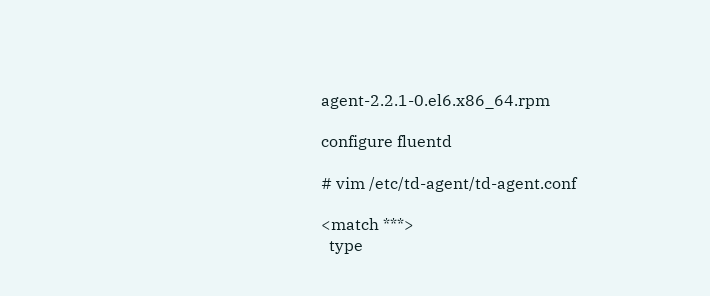agent-2.2.1-0.el6.x86_64.rpm

configure fluentd

# vim /etc/td-agent/td-agent.conf

<match ***>
  type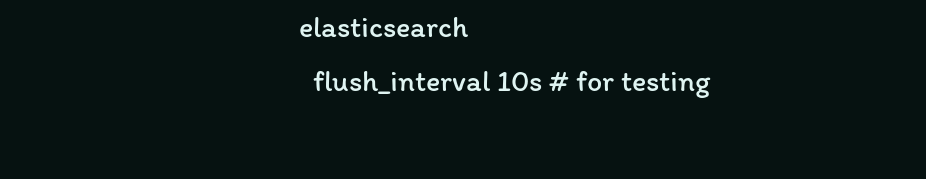elasticsearch
  flush_interval 10s # for testing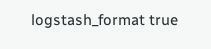logstash_format true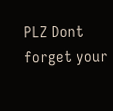PLZ Dont forget your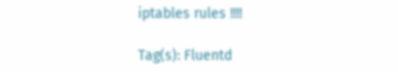iptables rules !!!!

Tag(s): Fluentd